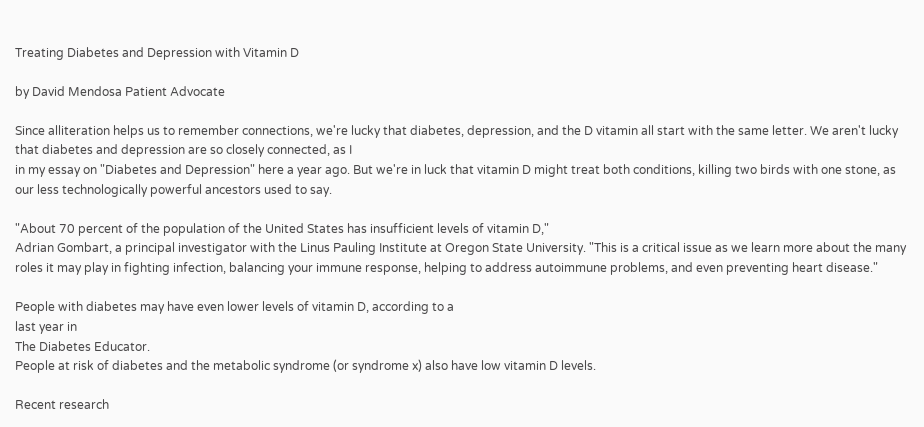Treating Diabetes and Depression with Vitamin D

by David Mendosa Patient Advocate

Since alliteration helps us to remember connections, we're lucky that diabetes, depression, and the D vitamin all start with the same letter. We aren't lucky that diabetes and depression are so closely connected, as I
in my essay on "Diabetes and Depression" here a year ago. But we're in luck that vitamin D might treat both conditions, killing two birds with one stone, as our less technologically powerful ancestors used to say.

"About 70 percent of the population of the United States has insufficient levels of vitamin D,"
Adrian Gombart, a principal investigator with the Linus Pauling Institute at Oregon State University. "This is a critical issue as we learn more about the many roles it may play in fighting infection, balancing your immune response, helping to address autoimmune problems, and even preventing heart disease."

People with diabetes may have even lower levels of vitamin D, according to a
last year in
The Diabetes Educator.
People at risk of diabetes and the metabolic syndrome (or syndrome x) also have low vitamin D levels.

Recent research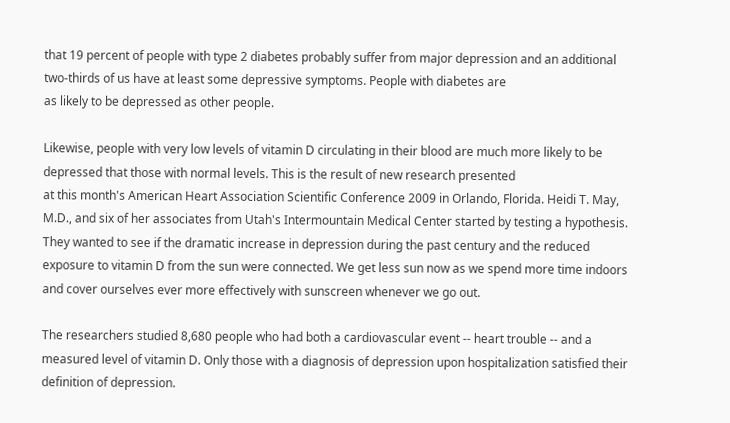that 19 percent of people with type 2 diabetes probably suffer from major depression and an additional two-thirds of us have at least some depressive symptoms. People with diabetes are
as likely to be depressed as other people.

Likewise, people with very low levels of vitamin D circulating in their blood are much more likely to be depressed that those with normal levels. This is the result of new research presented
at this month's American Heart Association Scientific Conference 2009 in Orlando, Florida. Heidi T. May, M.D., and six of her associates from Utah's Intermountain Medical Center started by testing a hypothesis. They wanted to see if the dramatic increase in depression during the past century and the reduced exposure to vitamin D from the sun were connected. We get less sun now as we spend more time indoors and cover ourselves ever more effectively with sunscreen whenever we go out.

The researchers studied 8,680 people who had both a cardiovascular event -- heart trouble -- and a measured level of vitamin D. Only those with a diagnosis of depression upon hospitalization satisfied their definition of depression.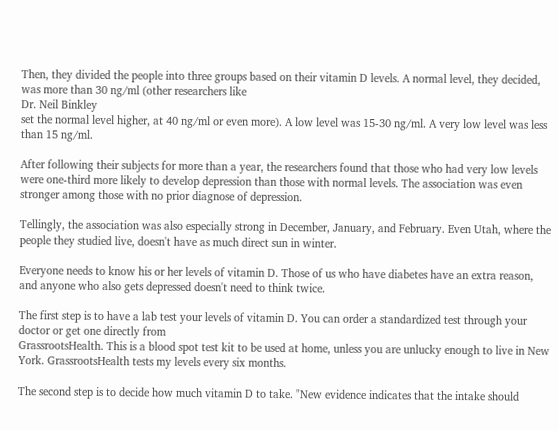Then, they divided the people into three groups based on their vitamin D levels. A normal level, they decided, was more than 30 ng/ml (other researchers like
Dr. Neil Binkley
set the normal level higher, at 40 ng/ml or even more). A low level was 15-30 ng/ml. A very low level was less than 15 ng/ml.

After following their subjects for more than a year, the researchers found that those who had very low levels were one-third more likely to develop depression than those with normal levels. The association was even stronger among those with no prior diagnose of depression.

Tellingly, the association was also especially strong in December, January, and February. Even Utah, where the people they studied live, doesn't have as much direct sun in winter.

Everyone needs to know his or her levels of vitamin D. Those of us who have diabetes have an extra reason, and anyone who also gets depressed doesn't need to think twice.

The first step is to have a lab test your levels of vitamin D. You can order a standardized test through your doctor or get one directly from
GrassrootsHealth. This is a blood spot test kit to be used at home, unless you are unlucky enough to live in New York. GrassrootsHealth tests my levels every six months.

The second step is to decide how much vitamin D to take. "New evidence indicates that the intake should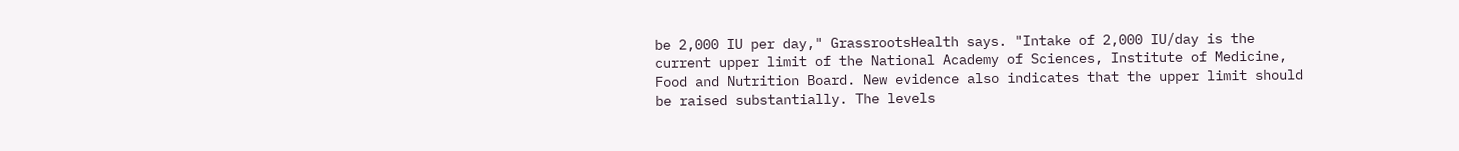be 2,000 IU per day," GrassrootsHealth says. "Intake of 2,000 IU/day is the current upper limit of the National Academy of Sciences, Institute of Medicine, Food and Nutrition Board. New evidence also indicates that the upper limit should be raised substantially. The levels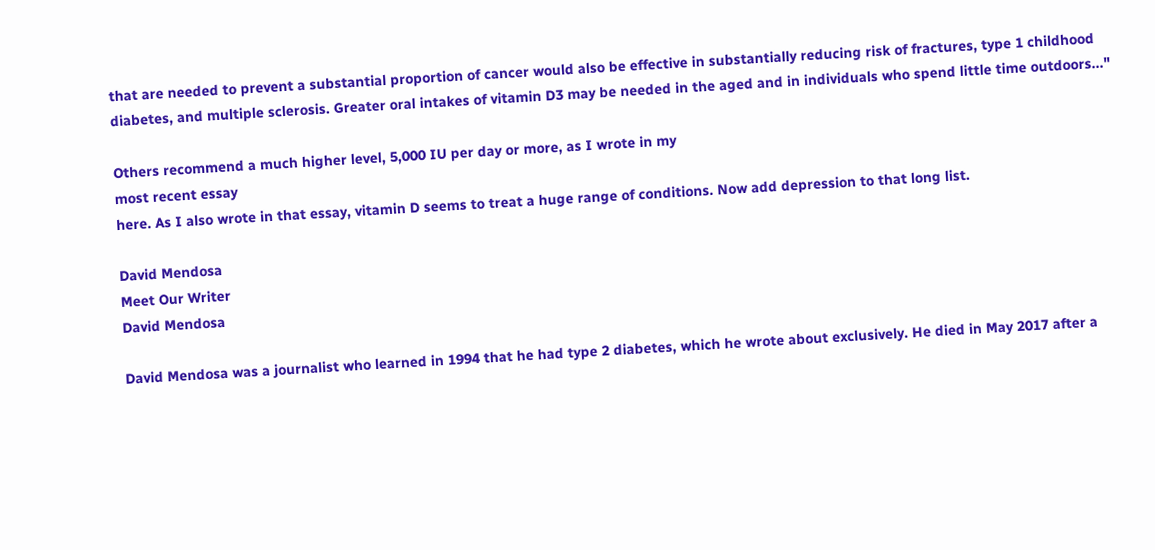that are needed to prevent a substantial proportion of cancer would also be effective in substantially reducing risk of fractures, type 1 childhood diabetes, and multiple sclerosis. Greater oral intakes of vitamin D3 may be needed in the aged and in individuals who spend little time outdoors..."

Others recommend a much higher level, 5,000 IU per day or more, as I wrote in my
most recent essay
here. As I also wrote in that essay, vitamin D seems to treat a huge range of conditions. Now add depression to that long list.

David Mendosa
Meet Our Writer
David Mendosa

David Mendosa was a journalist who learned in 1994 that he had type 2 diabetes, which he wrote about exclusively. He died in May 2017 after a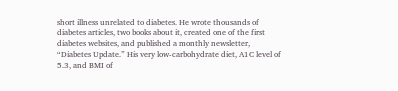short illness unrelated to diabetes. He wrote thousands of diabetes articles, two books about it, created one of the first diabetes websites, and published a monthly newsletter, “Diabetes Update.” His very low-carbohydrate diet, A1C level of 5.3, and BMI of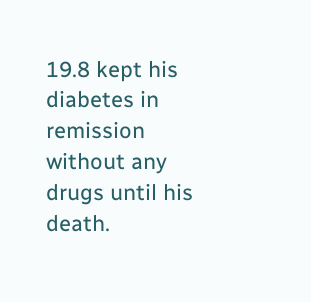19.8 kept his diabetes in remission without any drugs until his death.